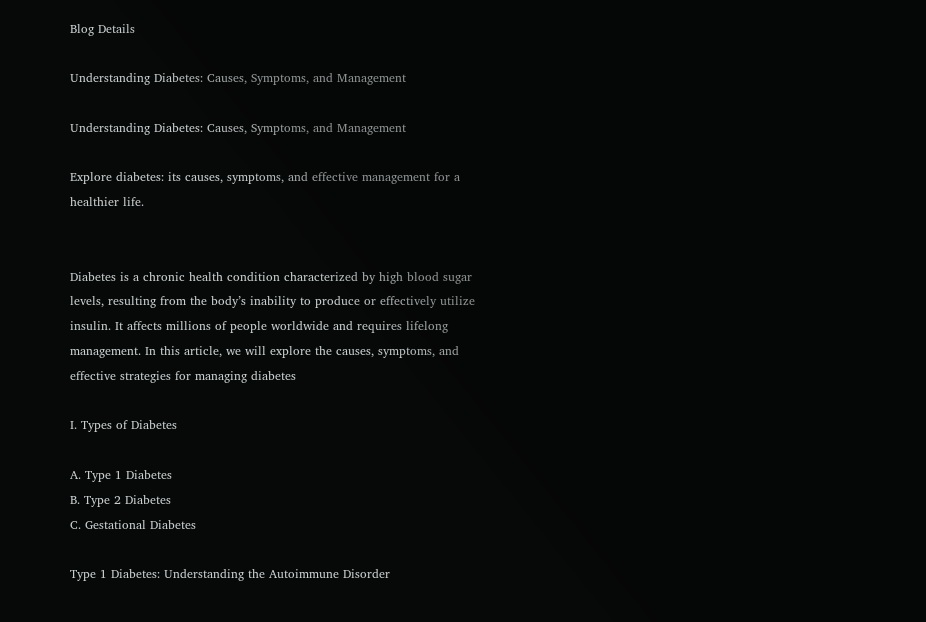Blog Details

Understanding Diabetes: Causes, Symptoms, and Management

Understanding Diabetes: Causes, Symptoms, and Management

Explore diabetes: its causes, symptoms, and effective management for a healthier life.


Diabetes is a chronic health condition characterized by high blood sugar levels, resulting from the body’s inability to produce or effectively utilize insulin. It affects millions of people worldwide and requires lifelong management. In this article, we will explore the causes, symptoms, and effective strategies for managing diabetes

I. Types of Diabetes

A. Type 1 Diabetes
B. Type 2 Diabetes
C. Gestational Diabetes

Type 1 Diabetes: Understanding the Autoimmune Disorder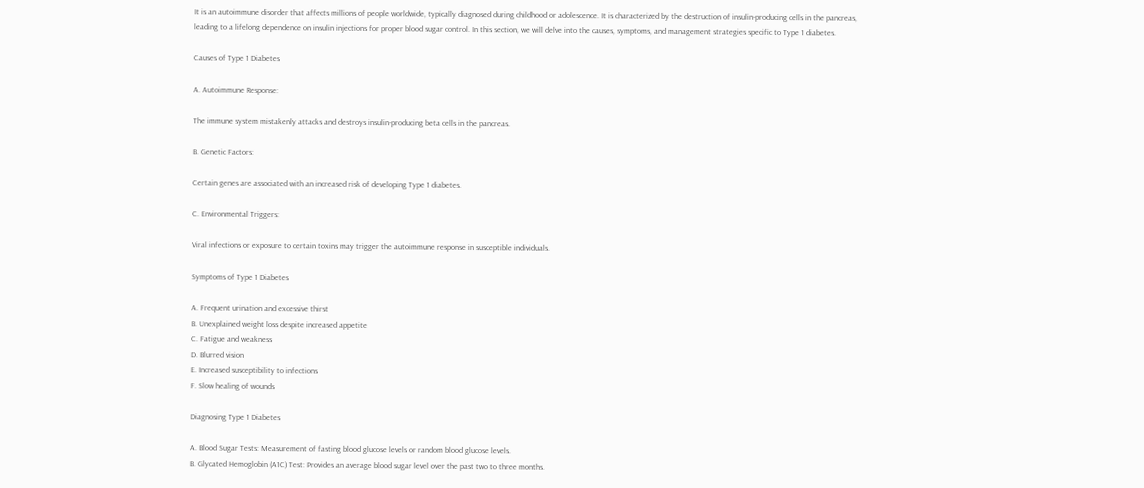It is an autoimmune disorder that affects millions of people worldwide, typically diagnosed during childhood or adolescence. It is characterized by the destruction of insulin-producing cells in the pancreas, leading to a lifelong dependence on insulin injections for proper blood sugar control. In this section, we will delve into the causes, symptoms, and management strategies specific to Type 1 diabetes.

Causes of Type 1 Diabetes

A. Autoimmune Response:

The immune system mistakenly attacks and destroys insulin-producing beta cells in the pancreas.

B. Genetic Factors:

Certain genes are associated with an increased risk of developing Type 1 diabetes.

C. Environmental Triggers:

Viral infections or exposure to certain toxins may trigger the autoimmune response in susceptible individuals.

Symptoms of Type 1 Diabetes

A. Frequent urination and excessive thirst
B. Unexplained weight loss despite increased appetite
C. Fatigue and weakness
D. Blurred vision
E. Increased susceptibility to infections
F. Slow healing of wounds

Diagnosing Type 1 Diabetes

A. Blood Sugar Tests: Measurement of fasting blood glucose levels or random blood glucose levels.
B. Glycated Hemoglobin (A1C) Test: Provides an average blood sugar level over the past two to three months.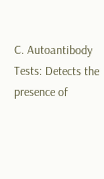C. Autoantibody Tests: Detects the presence of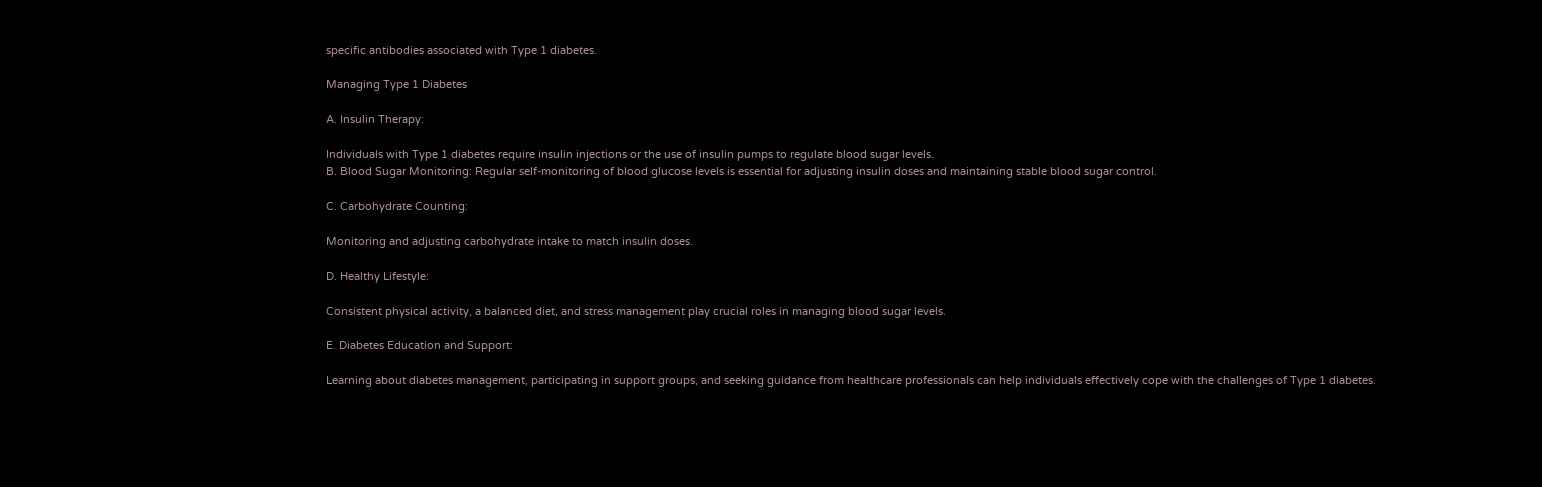specific antibodies associated with Type 1 diabetes.

Managing Type 1 Diabetes

A. Insulin Therapy:

Individuals with Type 1 diabetes require insulin injections or the use of insulin pumps to regulate blood sugar levels.
B. Blood Sugar Monitoring: Regular self-monitoring of blood glucose levels is essential for adjusting insulin doses and maintaining stable blood sugar control.

C. Carbohydrate Counting:

Monitoring and adjusting carbohydrate intake to match insulin doses.

D. Healthy Lifestyle:

Consistent physical activity, a balanced diet, and stress management play crucial roles in managing blood sugar levels.

E. Diabetes Education and Support:

Learning about diabetes management, participating in support groups, and seeking guidance from healthcare professionals can help individuals effectively cope with the challenges of Type 1 diabetes.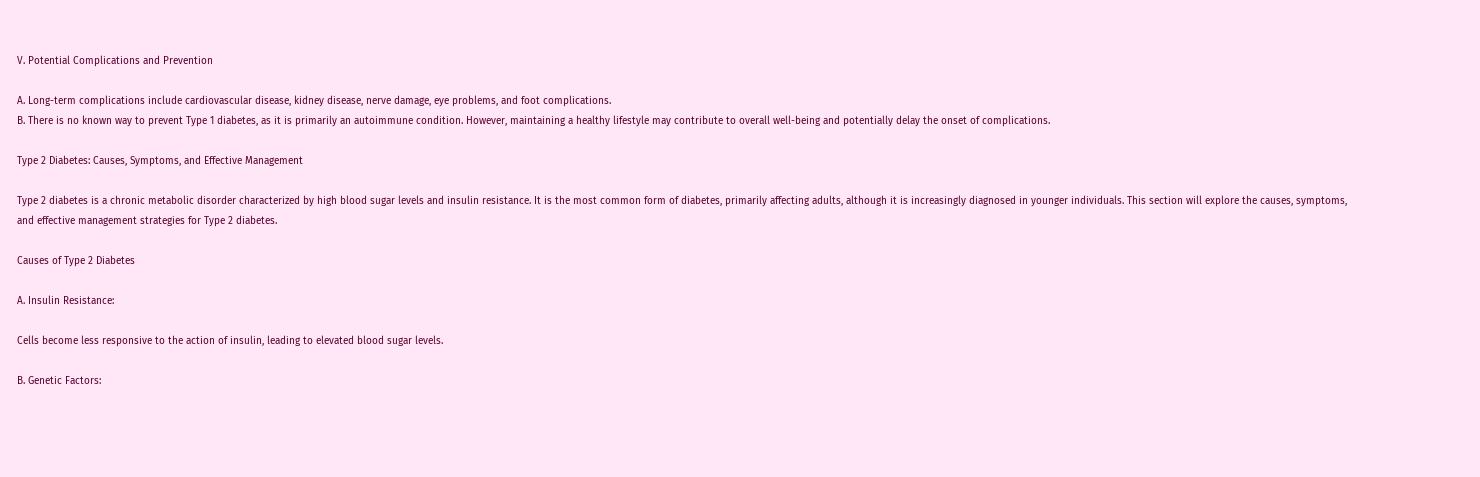V. Potential Complications and Prevention

A. Long-term complications include cardiovascular disease, kidney disease, nerve damage, eye problems, and foot complications.
B. There is no known way to prevent Type 1 diabetes, as it is primarily an autoimmune condition. However, maintaining a healthy lifestyle may contribute to overall well-being and potentially delay the onset of complications.

Type 2 Diabetes: Causes, Symptoms, and Effective Management

Type 2 diabetes is a chronic metabolic disorder characterized by high blood sugar levels and insulin resistance. It is the most common form of diabetes, primarily affecting adults, although it is increasingly diagnosed in younger individuals. This section will explore the causes, symptoms, and effective management strategies for Type 2 diabetes.

Causes of Type 2 Diabetes

A. Insulin Resistance:

Cells become less responsive to the action of insulin, leading to elevated blood sugar levels.

B. Genetic Factors: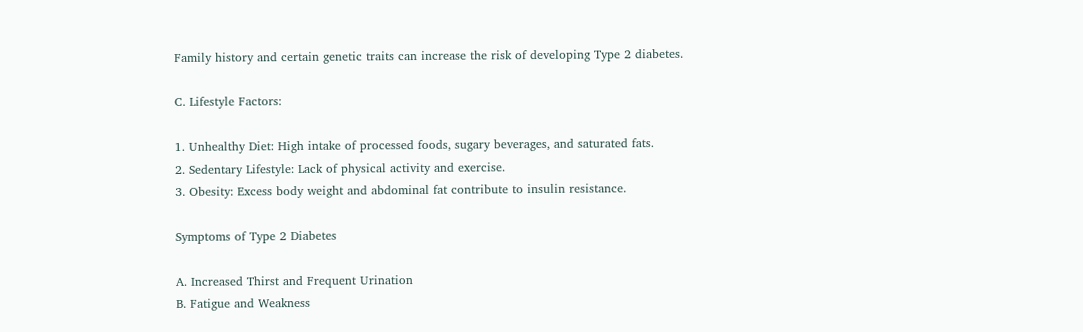Family history and certain genetic traits can increase the risk of developing Type 2 diabetes.

C. Lifestyle Factors:

1. Unhealthy Diet: High intake of processed foods, sugary beverages, and saturated fats.
2. Sedentary Lifestyle: Lack of physical activity and exercise.
3. Obesity: Excess body weight and abdominal fat contribute to insulin resistance.

Symptoms of Type 2 Diabetes

A. Increased Thirst and Frequent Urination
B. Fatigue and Weakness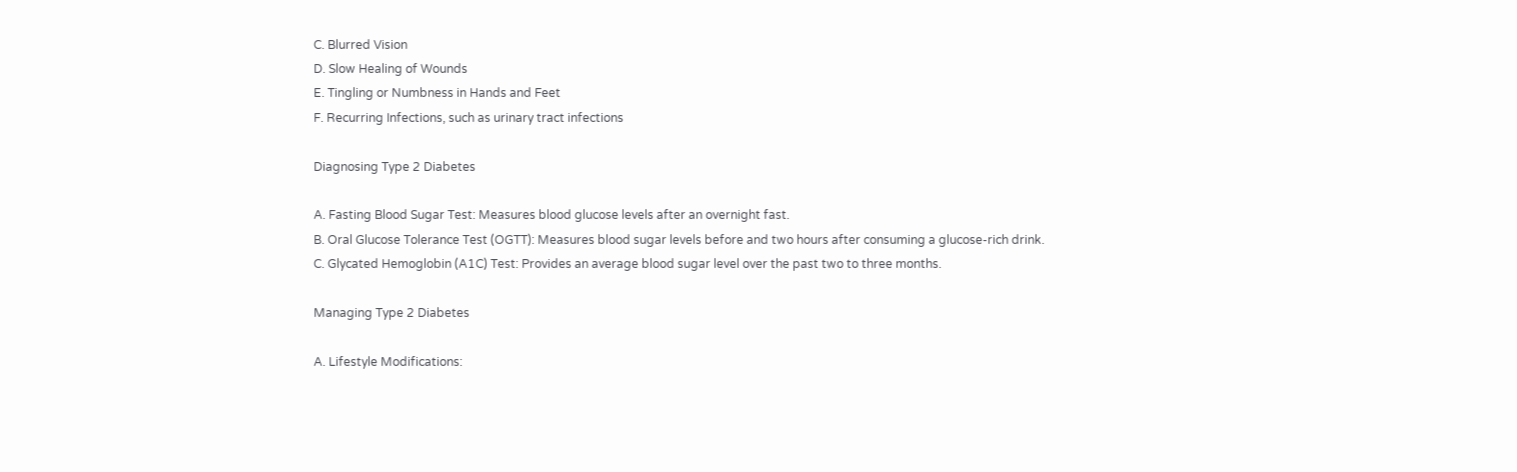C. Blurred Vision
D. Slow Healing of Wounds
E. Tingling or Numbness in Hands and Feet
F. Recurring Infections, such as urinary tract infections

Diagnosing Type 2 Diabetes

A. Fasting Blood Sugar Test: Measures blood glucose levels after an overnight fast.
B. Oral Glucose Tolerance Test (OGTT): Measures blood sugar levels before and two hours after consuming a glucose-rich drink.
C. Glycated Hemoglobin (A1C) Test: Provides an average blood sugar level over the past two to three months.

Managing Type 2 Diabetes

A. Lifestyle Modifications: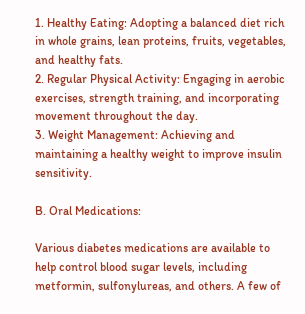1. Healthy Eating: Adopting a balanced diet rich in whole grains, lean proteins, fruits, vegetables, and healthy fats.
2. Regular Physical Activity: Engaging in aerobic exercises, strength training, and incorporating movement throughout the day.
3. Weight Management: Achieving and maintaining a healthy weight to improve insulin sensitivity.

B. Oral Medications:

Various diabetes medications are available to help control blood sugar levels, including metformin, sulfonylureas, and others. A few of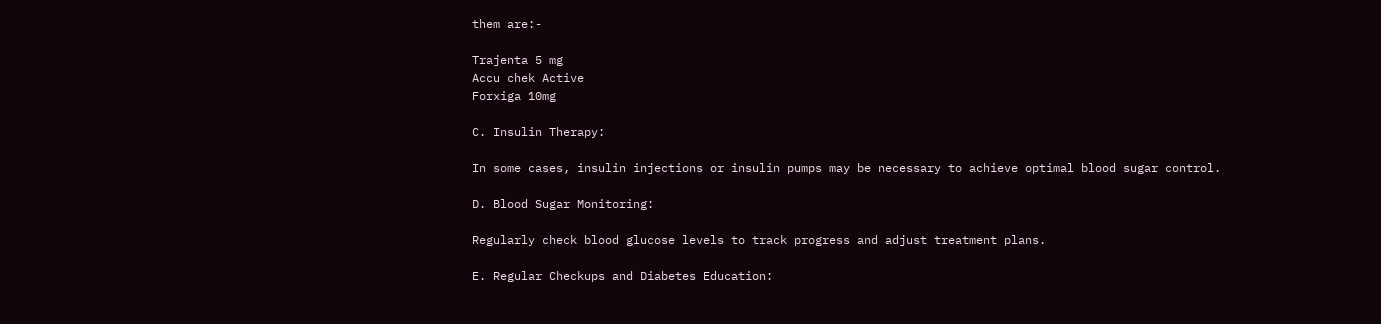them are:-

Trajenta 5 mg
Accu chek Active
Forxiga 10mg

C. Insulin Therapy:

In some cases, insulin injections or insulin pumps may be necessary to achieve optimal blood sugar control.

D. Blood Sugar Monitoring:

Regularly check blood glucose levels to track progress and adjust treatment plans.

E. Regular Checkups and Diabetes Education: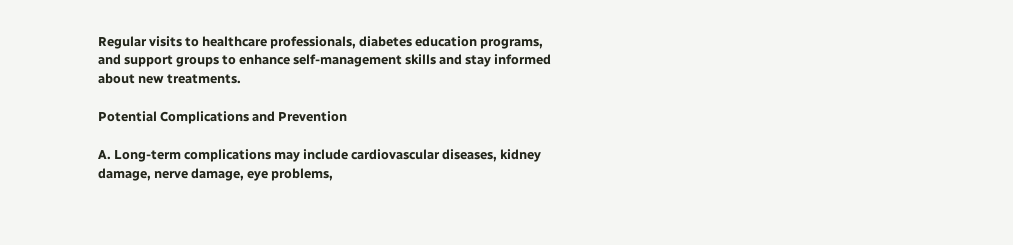Regular visits to healthcare professionals, diabetes education programs, and support groups to enhance self-management skills and stay informed about new treatments.

Potential Complications and Prevention

A. Long-term complications may include cardiovascular diseases, kidney damage, nerve damage, eye problems,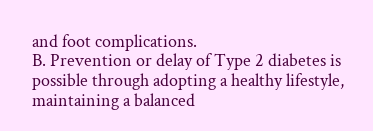and foot complications.
B. Prevention or delay of Type 2 diabetes is possible through adopting a healthy lifestyle, maintaining a balanced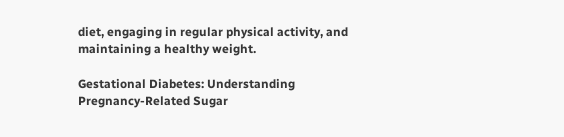diet, engaging in regular physical activity, and maintaining a healthy weight.

Gestational Diabetes: Understanding Pregnancy-Related Sugar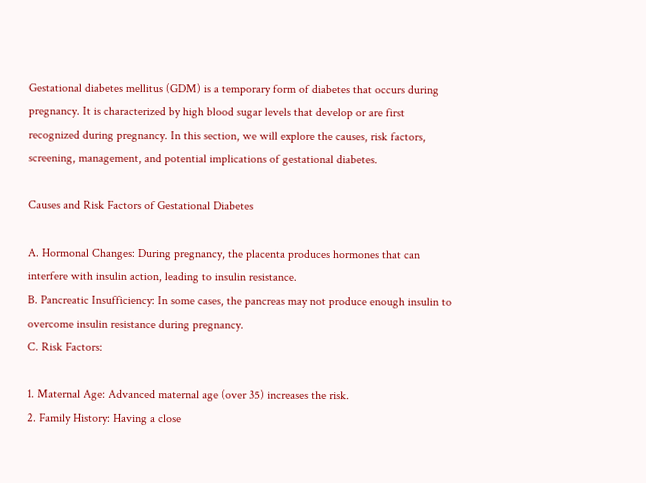Gestational diabetes mellitus (GDM) is a temporary form of diabetes that occurs during pregnancy. It is characterized by high blood sugar levels that develop or are first recognized during pregnancy. In this section, we will explore the causes, risk factors, screening, management, and potential implications of gestational diabetes.

Causes and Risk Factors of Gestational Diabetes

A. Hormonal Changes: During pregnancy, the placenta produces hormones that can interfere with insulin action, leading to insulin resistance.
B. Pancreatic Insufficiency: In some cases, the pancreas may not produce enough insulin to overcome insulin resistance during pregnancy.
C. Risk Factors:

1. Maternal Age: Advanced maternal age (over 35) increases the risk.
2. Family History: Having a close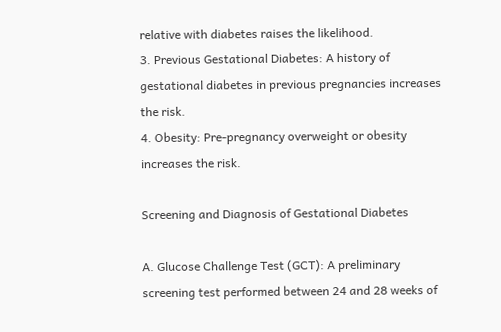relative with diabetes raises the likelihood.
3. Previous Gestational Diabetes: A history of gestational diabetes in previous pregnancies increases the risk.
4. Obesity: Pre-pregnancy overweight or obesity increases the risk.

Screening and Diagnosis of Gestational Diabetes

A. Glucose Challenge Test (GCT): A preliminary screening test performed between 24 and 28 weeks of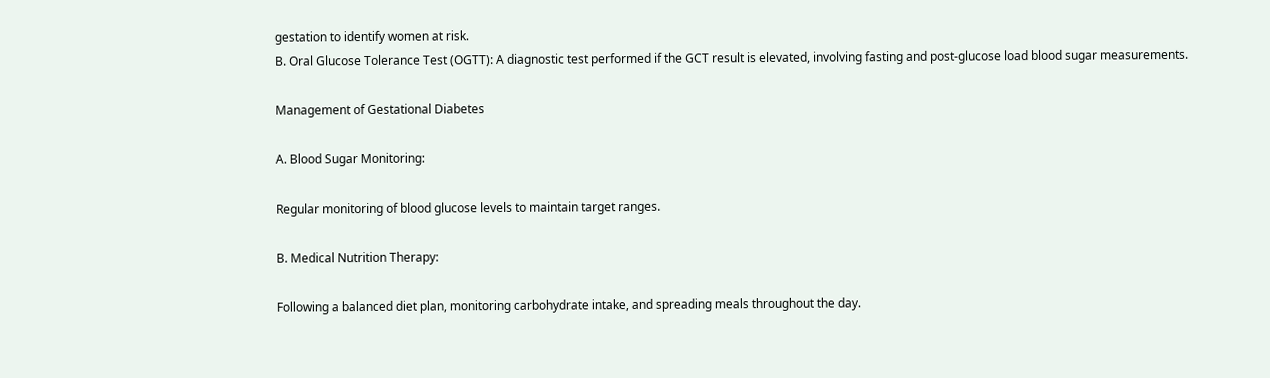gestation to identify women at risk.
B. Oral Glucose Tolerance Test (OGTT): A diagnostic test performed if the GCT result is elevated, involving fasting and post-glucose load blood sugar measurements.

Management of Gestational Diabetes

A. Blood Sugar Monitoring:

Regular monitoring of blood glucose levels to maintain target ranges.

B. Medical Nutrition Therapy:

Following a balanced diet plan, monitoring carbohydrate intake, and spreading meals throughout the day.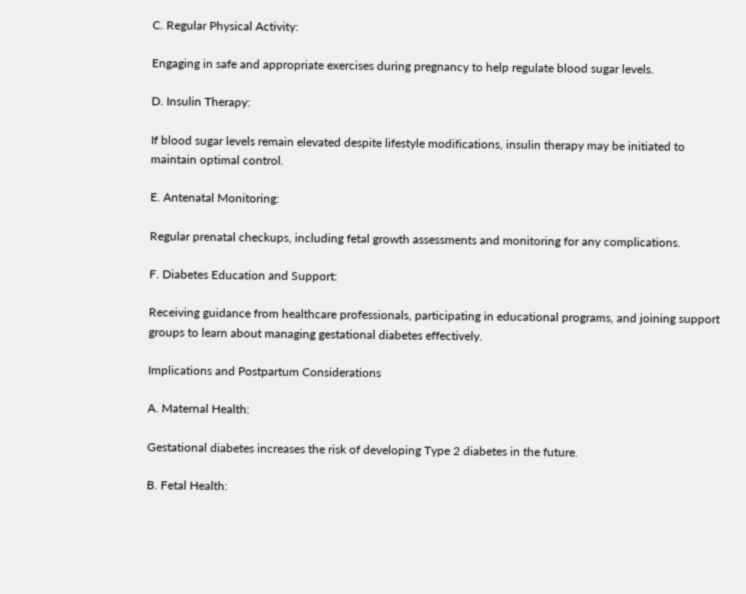C. Regular Physical Activity:

Engaging in safe and appropriate exercises during pregnancy to help regulate blood sugar levels.

D. Insulin Therapy:

If blood sugar levels remain elevated despite lifestyle modifications, insulin therapy may be initiated to maintain optimal control.

E. Antenatal Monitoring:

Regular prenatal checkups, including fetal growth assessments and monitoring for any complications.

F. Diabetes Education and Support:

Receiving guidance from healthcare professionals, participating in educational programs, and joining support groups to learn about managing gestational diabetes effectively.

Implications and Postpartum Considerations

A. Maternal Health:

Gestational diabetes increases the risk of developing Type 2 diabetes in the future.

B. Fetal Health: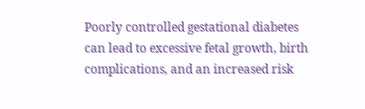Poorly controlled gestational diabetes can lead to excessive fetal growth, birth complications, and an increased risk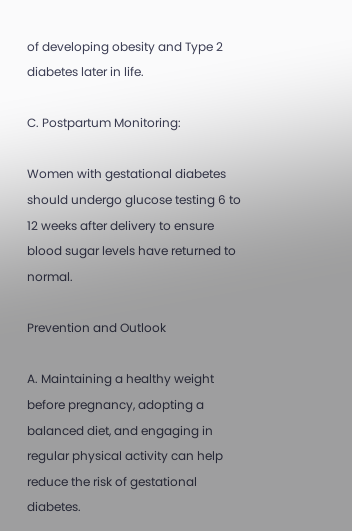of developing obesity and Type 2 diabetes later in life.

C. Postpartum Monitoring:

Women with gestational diabetes should undergo glucose testing 6 to 12 weeks after delivery to ensure blood sugar levels have returned to normal.

Prevention and Outlook

A. Maintaining a healthy weight before pregnancy, adopting a balanced diet, and engaging in regular physical activity can help reduce the risk of gestational diabetes.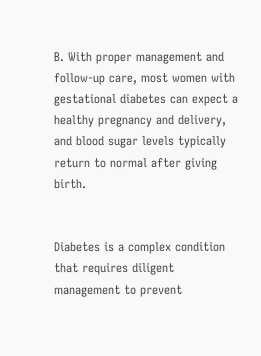B. With proper management and follow-up care, most women with gestational diabetes can expect a healthy pregnancy and delivery, and blood sugar levels typically return to normal after giving birth.


Diabetes is a complex condition that requires diligent management to prevent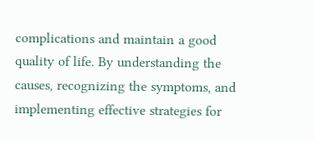complications and maintain a good quality of life. By understanding the causes, recognizing the symptoms, and implementing effective strategies for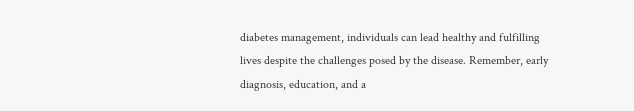diabetes management, individuals can lead healthy and fulfilling lives despite the challenges posed by the disease. Remember, early diagnosis, education, and a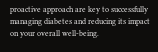proactive approach are key to successfully managing diabetes and reducing its impact on your overall well-being.